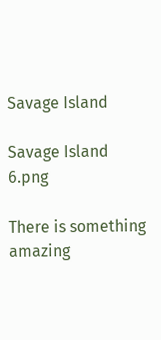Savage Island

Savage Island 6.png

There is something amazing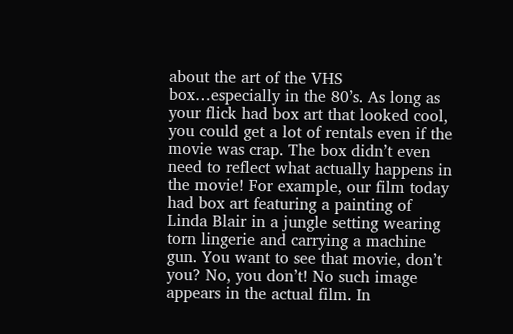about the art of the VHS box…especially in the 80’s. As long as your flick had box art that looked cool, you could get a lot of rentals even if the movie was crap. The box didn’t even need to reflect what actually happens in the movie! For example, our film today had box art featuring a painting of Linda Blair in a jungle setting wearing torn lingerie and carrying a machine gun. You want to see that movie, don’t you? No, you don’t! No such image appears in the actual film. In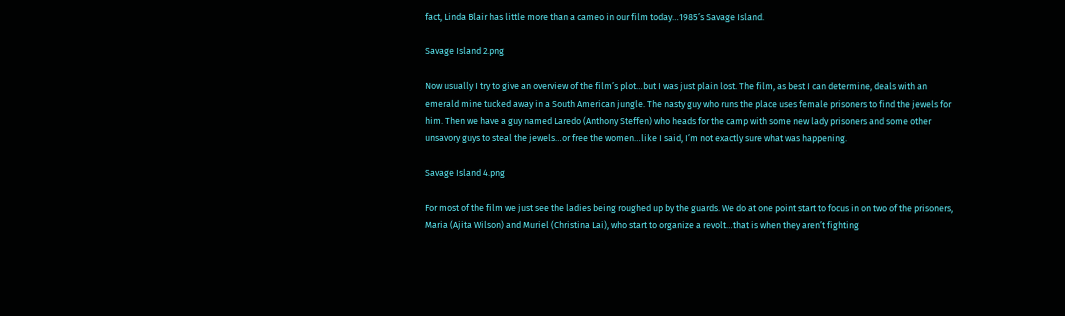fact, Linda Blair has little more than a cameo in our film today…1985’s Savage Island.

Savage Island 2.png

Now usually I try to give an overview of the film’s plot…but I was just plain lost. The film, as best I can determine, deals with an emerald mine tucked away in a South American jungle. The nasty guy who runs the place uses female prisoners to find the jewels for him. Then we have a guy named Laredo (Anthony Steffen) who heads for the camp with some new lady prisoners and some other unsavory guys to steal the jewels…or free the women…like I said, I’m not exactly sure what was happening.

Savage Island 4.png

For most of the film we just see the ladies being roughed up by the guards. We do at one point start to focus in on two of the prisoners, Maria (Ajita Wilson) and Muriel (Christina Lai), who start to organize a revolt…that is when they aren’t fighting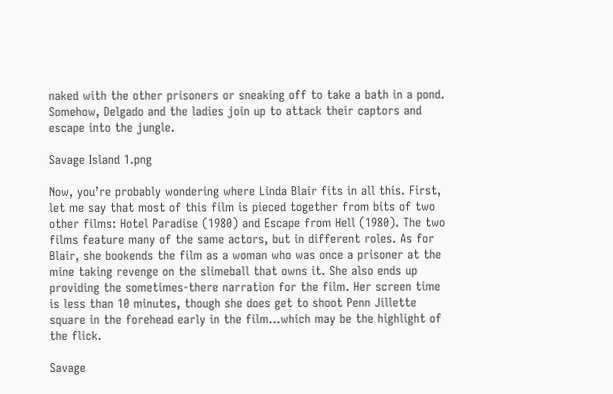naked with the other prisoners or sneaking off to take a bath in a pond. Somehow, Delgado and the ladies join up to attack their captors and escape into the jungle.

Savage Island 1.png

Now, you’re probably wondering where Linda Blair fits in all this. First, let me say that most of this film is pieced together from bits of two other films: Hotel Paradise (1980) and Escape from Hell (1980). The two films feature many of the same actors, but in different roles. As for Blair, she bookends the film as a woman who was once a prisoner at the mine taking revenge on the slimeball that owns it. She also ends up providing the sometimes-there narration for the film. Her screen time is less than 10 minutes, though she does get to shoot Penn Jillette square in the forehead early in the film…which may be the highlight of the flick.

Savage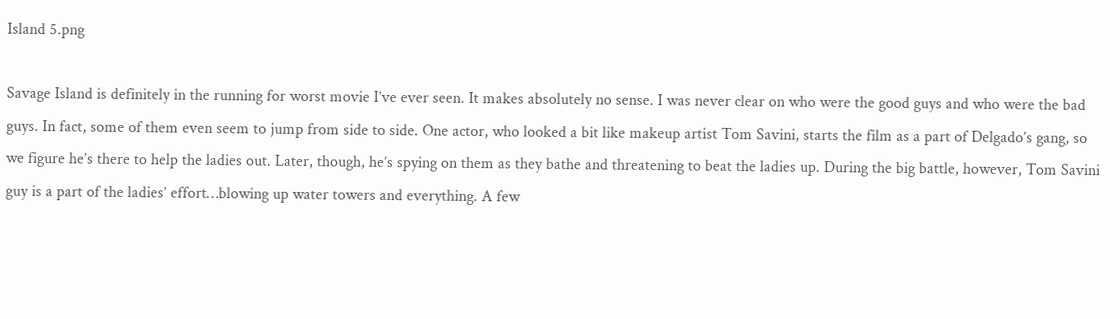Island 5.png

Savage Island is definitely in the running for worst movie I’ve ever seen. It makes absolutely no sense. I was never clear on who were the good guys and who were the bad guys. In fact, some of them even seem to jump from side to side. One actor, who looked a bit like makeup artist Tom Savini, starts the film as a part of Delgado’s gang, so we figure he’s there to help the ladies out. Later, though, he’s spying on them as they bathe and threatening to beat the ladies up. During the big battle, however, Tom Savini guy is a part of the ladies’ effort…blowing up water towers and everything. A few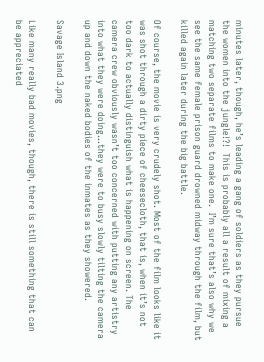minutes later, though, he’s leading a gang of soldiers as they pursue the women into the jungle!?!  This is probably all a result of mixing a matching two separate films to make one.  I’m sure that’s also why we see the same female prison guard drowned midway through the film, but killed again later during the big battle.

Of course, the movie is very crudely shot. Most of the film looks like it was shot through a dirty piece of cheesecloth, that is, when it’s not too dark to actually distinguish what is happening on screen. The camera crew obviously wasn’t too concerned with putting any artistry into what they were doing…they were to busy slowly tilting the camera up and down the naked bodies of the inmates as they showered.

Savage Island 3.png

Like many really bad movies, though, there is still something that can be appreciated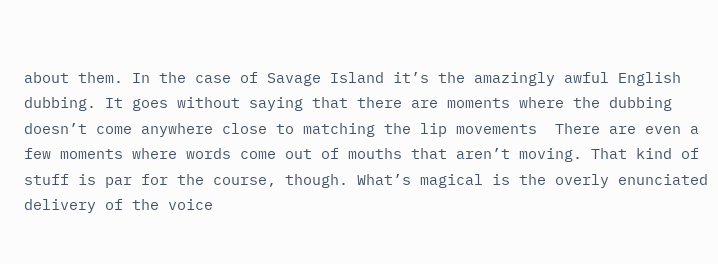about them. In the case of Savage Island it’s the amazingly awful English dubbing. It goes without saying that there are moments where the dubbing doesn’t come anywhere close to matching the lip movements  There are even a few moments where words come out of mouths that aren’t moving. That kind of stuff is par for the course, though. What’s magical is the overly enunciated delivery of the voice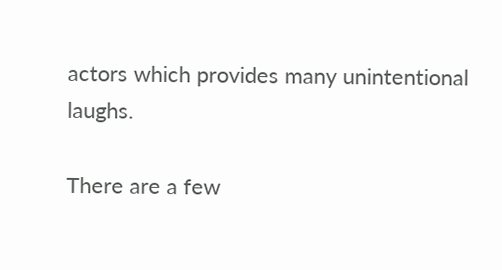actors which provides many unintentional laughs.

There are a few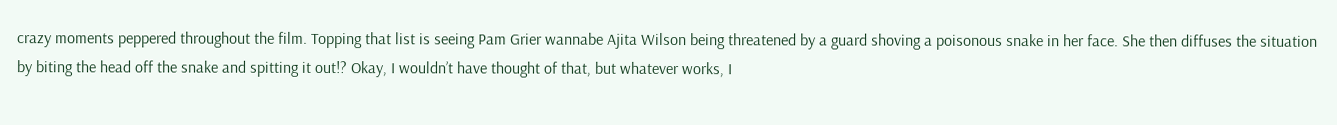crazy moments peppered throughout the film. Topping that list is seeing Pam Grier wannabe Ajita Wilson being threatened by a guard shoving a poisonous snake in her face. She then diffuses the situation by biting the head off the snake and spitting it out!? Okay, I wouldn’t have thought of that, but whatever works, I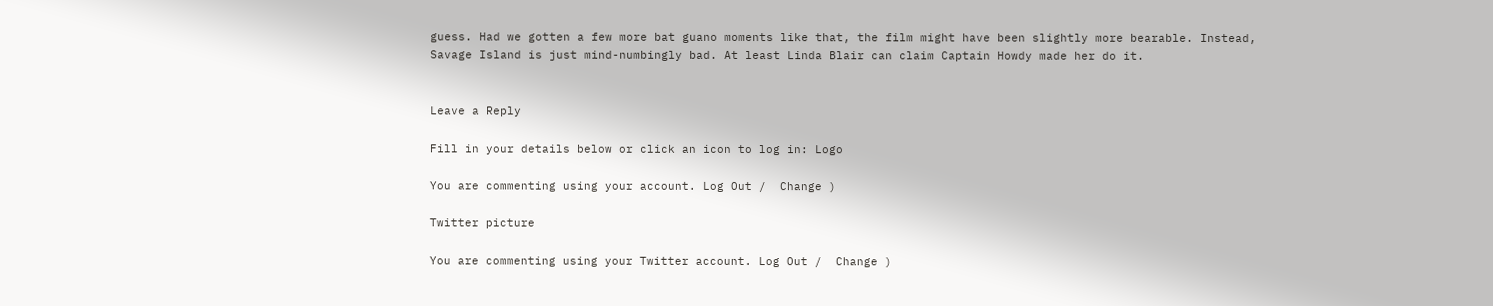guess. Had we gotten a few more bat guano moments like that, the film might have been slightly more bearable. Instead, Savage Island is just mind-numbingly bad. At least Linda Blair can claim Captain Howdy made her do it.


Leave a Reply

Fill in your details below or click an icon to log in: Logo

You are commenting using your account. Log Out /  Change )

Twitter picture

You are commenting using your Twitter account. Log Out /  Change )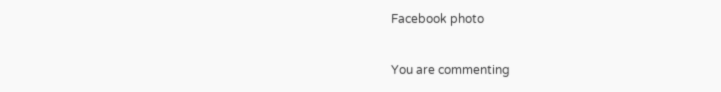Facebook photo

You are commenting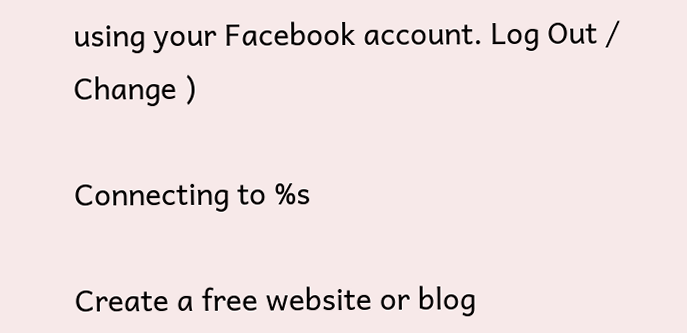using your Facebook account. Log Out /  Change )

Connecting to %s

Create a free website or blog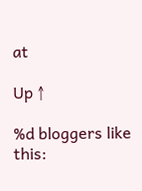at

Up ↑

%d bloggers like this: